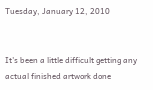Tuesday, January 12, 2010


It's been a little difficult getting any actual finished artwork done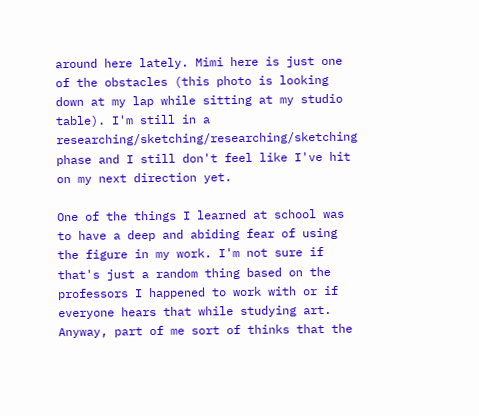around here lately. Mimi here is just one of the obstacles (this photo is looking down at my lap while sitting at my studio table). I'm still in a researching/sketching/researching/sketching phase and I still don't feel like I've hit on my next direction yet.

One of the things I learned at school was to have a deep and abiding fear of using the figure in my work. I'm not sure if that's just a random thing based on the professors I happened to work with or if everyone hears that while studying art. Anyway, part of me sort of thinks that the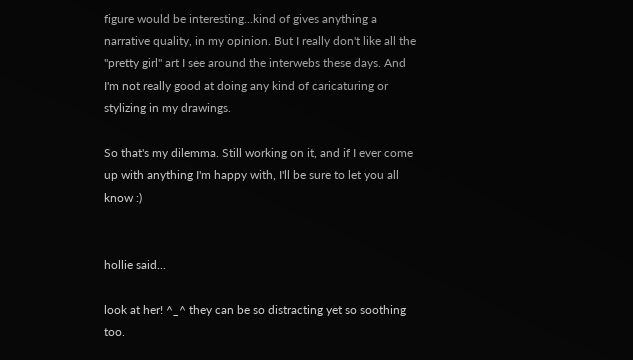figure would be interesting...kind of gives anything a narrative quality, in my opinion. But I really don't like all the "pretty girl" art I see around the interwebs these days. And I'm not really good at doing any kind of caricaturing or stylizing in my drawings.

So that's my dilemma. Still working on it, and if I ever come up with anything I'm happy with, I'll be sure to let you all know :)


hollie said...

look at her! ^_^ they can be so distracting yet so soothing too.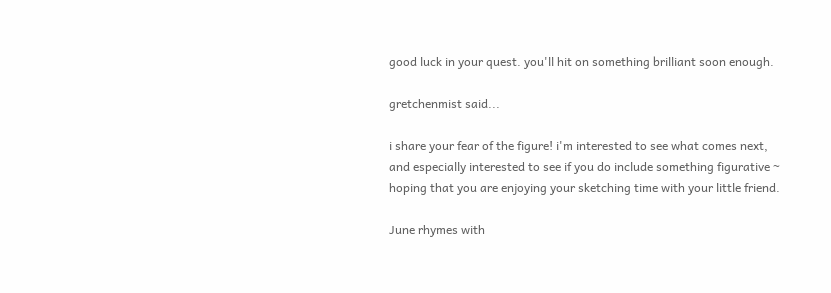good luck in your quest. you'll hit on something brilliant soon enough.

gretchenmist said...

i share your fear of the figure! i'm interested to see what comes next, and especially interested to see if you do include something figurative ~ hoping that you are enjoying your sketching time with your little friend.

June rhymes with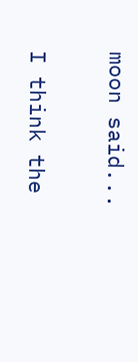moon said...

I think the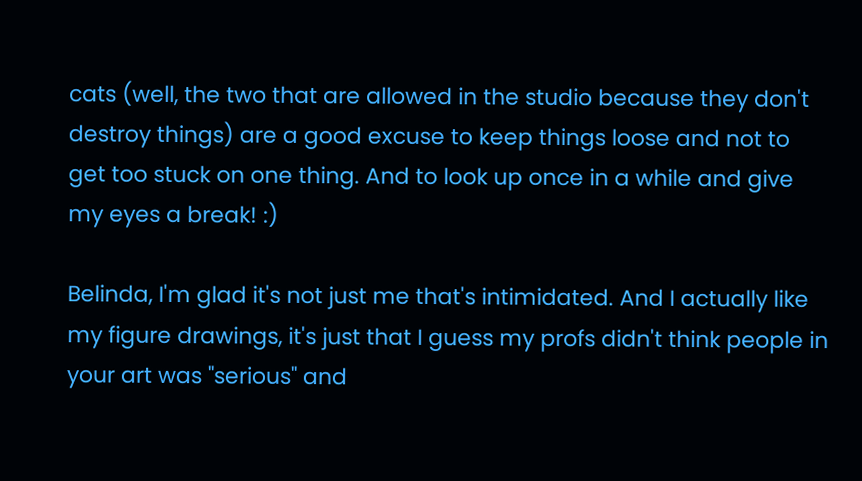cats (well, the two that are allowed in the studio because they don't destroy things) are a good excuse to keep things loose and not to get too stuck on one thing. And to look up once in a while and give my eyes a break! :)

Belinda, I'm glad it's not just me that's intimidated. And I actually like my figure drawings, it's just that I guess my profs didn't think people in your art was "serious" and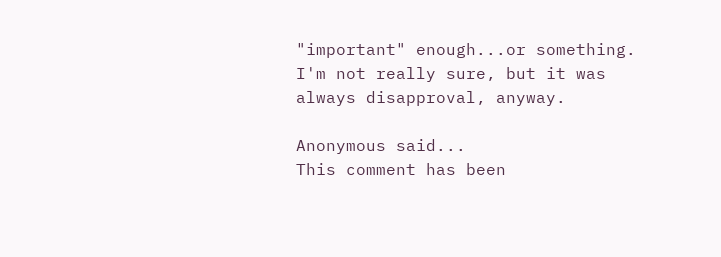"important" enough...or something. I'm not really sure, but it was always disapproval, anyway.

Anonymous said...
This comment has been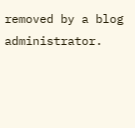removed by a blog administrator.